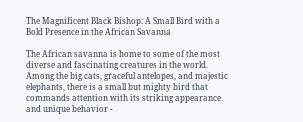The Magnificent Black Bishop: A Small Bird with a Bold Presence in the African Savanna

The African savanna is home to some of the most diverse and fascinating creatures in the world. Among the big cats, graceful antelopes, and majestic elephants, there is a small but mighty bird that commands attention with its striking appearance and unique behavior -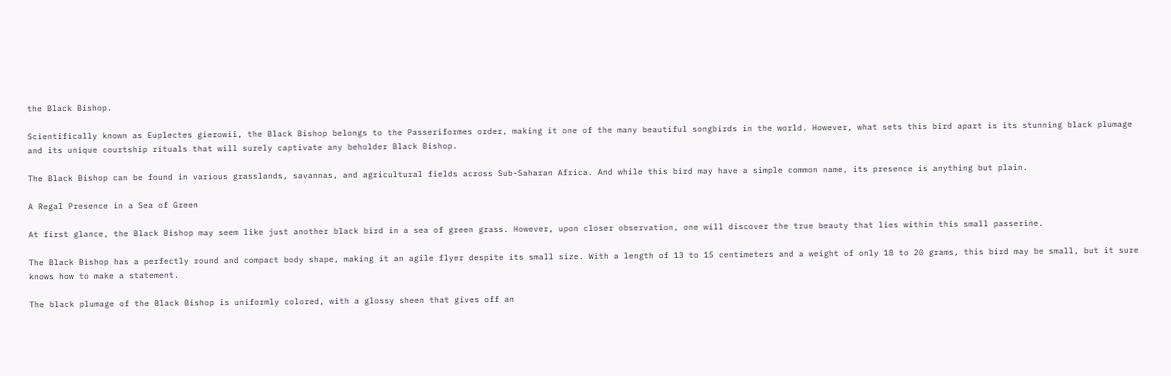the Black Bishop.

Scientifically known as Euplectes gierowii, the Black Bishop belongs to the Passeriformes order, making it one of the many beautiful songbirds in the world. However, what sets this bird apart is its stunning black plumage and its unique courtship rituals that will surely captivate any beholder Black Bishop.

The Black Bishop can be found in various grasslands, savannas, and agricultural fields across Sub-Saharan Africa. And while this bird may have a simple common name, its presence is anything but plain.

A Regal Presence in a Sea of Green

At first glance, the Black Bishop may seem like just another black bird in a sea of green grass. However, upon closer observation, one will discover the true beauty that lies within this small passerine.

The Black Bishop has a perfectly round and compact body shape, making it an agile flyer despite its small size. With a length of 13 to 15 centimeters and a weight of only 18 to 20 grams, this bird may be small, but it sure knows how to make a statement.

The black plumage of the Black Bishop is uniformly colored, with a glossy sheen that gives off an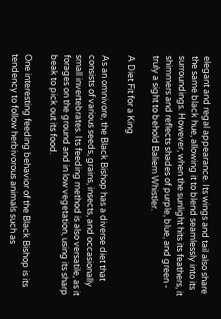elegant and regal appearance. Its wings and tail also share the same black hue, allowing it to blend seamlessly into its surroundings. However, when the sunlight hits its feathers, it shimmers and reflects shades of purple, blue, and green - truly a sight to behold Baliem Whistler.

A Diet Fit for a King

As an omnivore, the Black Bishop has a diverse diet that consists of various seeds, grains, insects, and occasionally small invertebrates. Its feeding method is also versatile, as it forages on the ground and in low vegetation, using its sharp beak to pick out its food.

One interesting feeding behavior of the Black Bishop is its tendency to follow herbivorous animals such as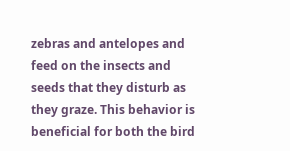zebras and antelopes and feed on the insects and seeds that they disturb as they graze. This behavior is beneficial for both the bird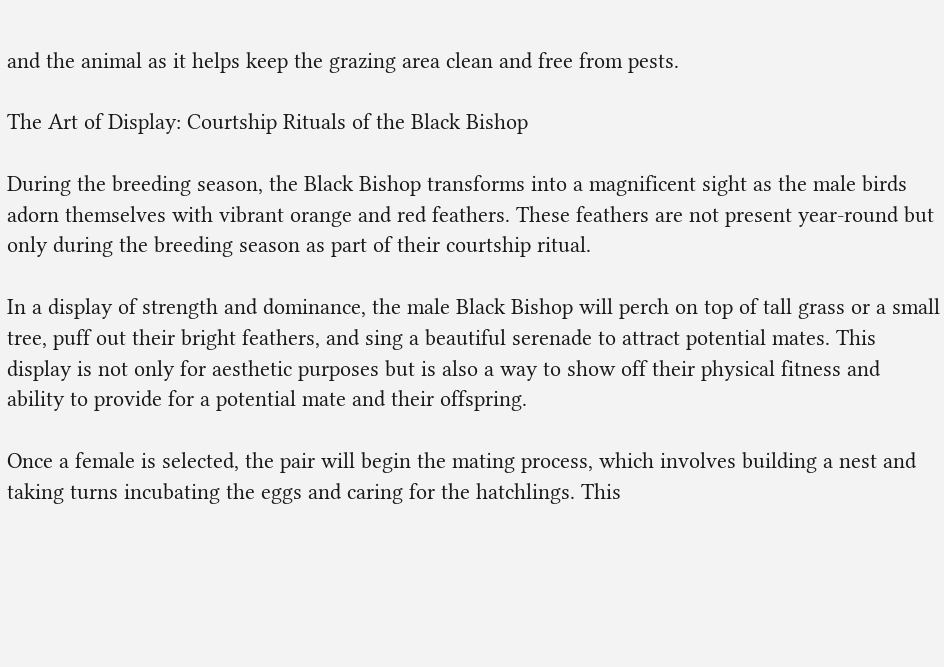and the animal as it helps keep the grazing area clean and free from pests.

The Art of Display: Courtship Rituals of the Black Bishop

During the breeding season, the Black Bishop transforms into a magnificent sight as the male birds adorn themselves with vibrant orange and red feathers. These feathers are not present year-round but only during the breeding season as part of their courtship ritual.

In a display of strength and dominance, the male Black Bishop will perch on top of tall grass or a small tree, puff out their bright feathers, and sing a beautiful serenade to attract potential mates. This display is not only for aesthetic purposes but is also a way to show off their physical fitness and ability to provide for a potential mate and their offspring.

Once a female is selected, the pair will begin the mating process, which involves building a nest and taking turns incubating the eggs and caring for the hatchlings. This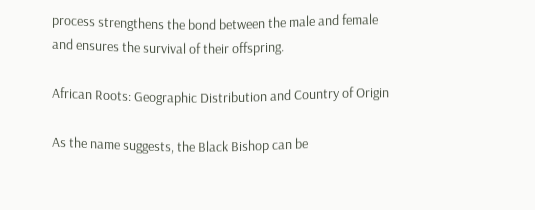process strengthens the bond between the male and female and ensures the survival of their offspring.

African Roots: Geographic Distribution and Country of Origin

As the name suggests, the Black Bishop can be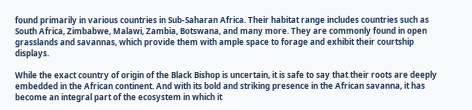found primarily in various countries in Sub-Saharan Africa. Their habitat range includes countries such as South Africa, Zimbabwe, Malawi, Zambia, Botswana, and many more. They are commonly found in open grasslands and savannas, which provide them with ample space to forage and exhibit their courtship displays.

While the exact country of origin of the Black Bishop is uncertain, it is safe to say that their roots are deeply embedded in the African continent. And with its bold and striking presence in the African savanna, it has become an integral part of the ecosystem in which it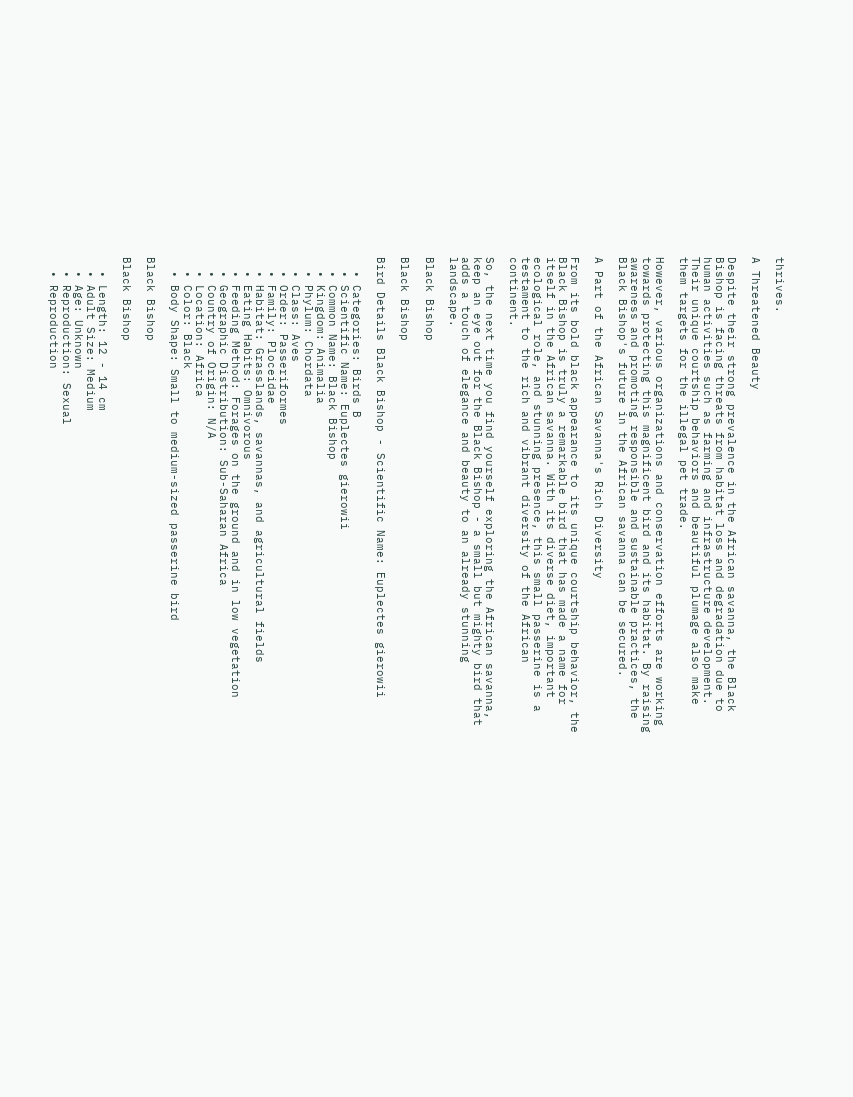thrives.

A Threatened Beauty

Despite their strong prevalence in the African savanna, the Black Bishop is facing threats from habitat loss and degradation due to human activities such as farming and infrastructure development. Their unique courtship behaviors and beautiful plumage also make them targets for the illegal pet trade.

However, various organizations and conservation efforts are working towards protecting this magnificent bird and its habitat. By raising awareness and promoting responsible and sustainable practices, the Black Bishop's future in the African savanna can be secured.

A Part of the African Savanna's Rich Diversity

From its bold black appearance to its unique courtship behavior, the Black Bishop is truly a remarkable bird that has made a name for itself in the African savanna. With its diverse diet, important ecological role, and stunning presence, this small passerine is a testament to the rich and vibrant diversity of the African continent.

So, the next time you find yourself exploring the African savanna, keep an eye out for the Black Bishop - a small but mighty bird that adds a touch of elegance and beauty to an already stunning landscape.

Black Bishop

Black Bishop

Bird Details Black Bishop - Scientific Name: Euplectes gierowii

  • Categories: Birds B
  • Scientific Name: Euplectes gierowii
  • Common Name: Black Bishop
  • Kingdom: Animalia
  • Phylum: Chordata
  • Class: Aves
  • Order: Passeriformes
  • Family: Ploceidae
  • Habitat: Grasslands, savannas, and agricultural fields
  • Eating Habits: Omnivorous
  • Feeding Method: Forages on the ground and in low vegetation
  • Geographic Distribution: Sub-Saharan Africa
  • Country of Origin: N/A
  • Location: Africa
  • Color: Black
  • Body Shape: Small to medium-sized passerine bird

Black Bishop

Black Bishop

  • Length: 12 - 14 cm
  • Adult Size: Medium
  • Age: Unknown
  • Reproduction: Sexual
  • Reproduction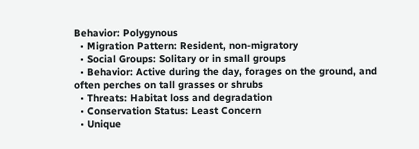Behavior: Polygynous
  • Migration Pattern: Resident, non-migratory
  • Social Groups: Solitary or in small groups
  • Behavior: Active during the day, forages on the ground, and often perches on tall grasses or shrubs
  • Threats: Habitat loss and degradation
  • Conservation Status: Least Concern
  • Unique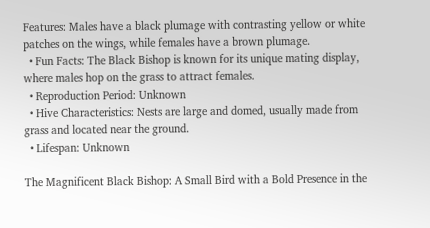Features: Males have a black plumage with contrasting yellow or white patches on the wings, while females have a brown plumage.
  • Fun Facts: The Black Bishop is known for its unique mating display, where males hop on the grass to attract females.
  • Reproduction Period: Unknown
  • Hive Characteristics: Nests are large and domed, usually made from grass and located near the ground.
  • Lifespan: Unknown

The Magnificent Black Bishop: A Small Bird with a Bold Presence in the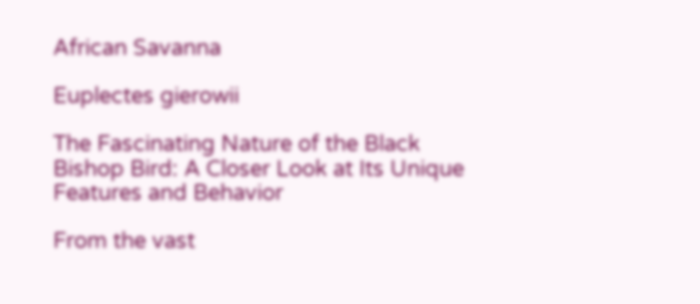African Savanna

Euplectes gierowii

The Fascinating Nature of the Black Bishop Bird: A Closer Look at Its Unique Features and Behavior

From the vast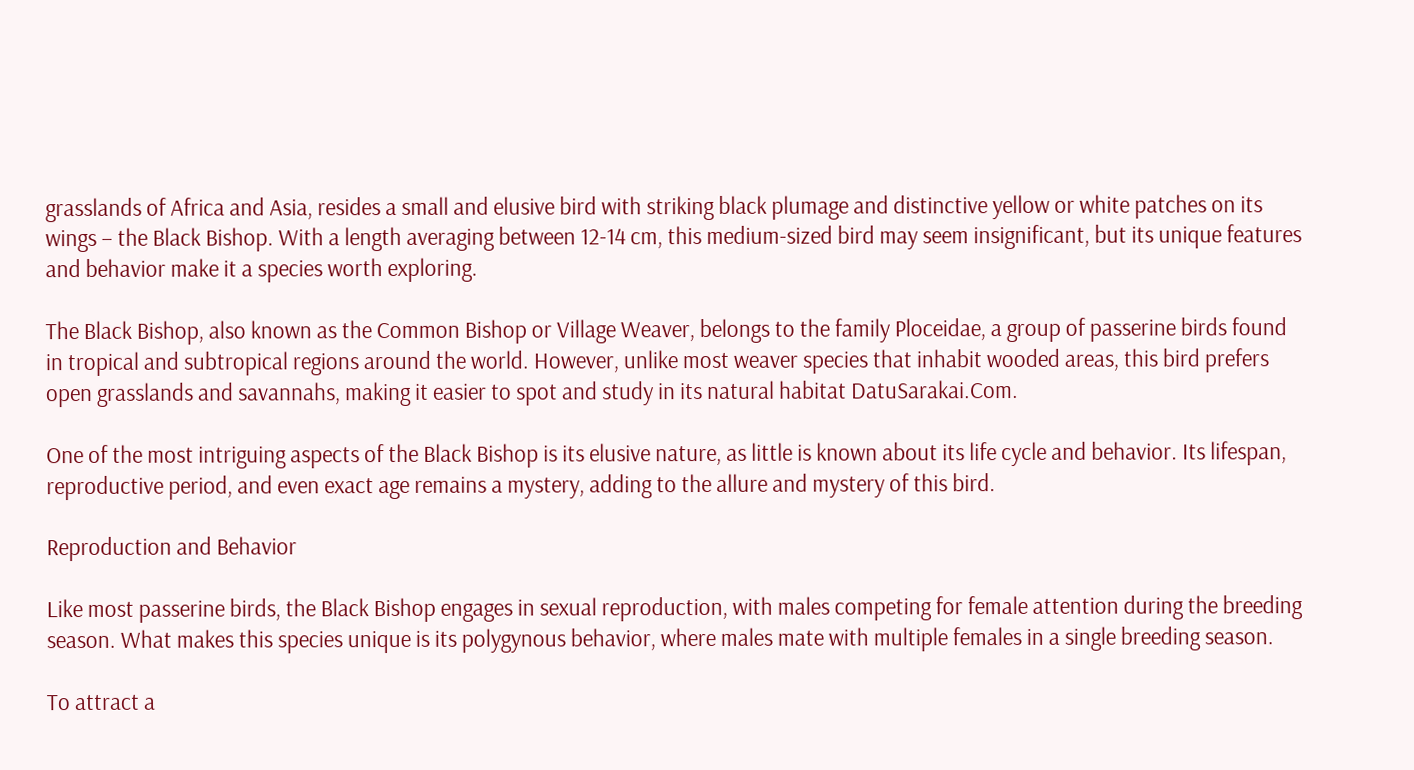grasslands of Africa and Asia, resides a small and elusive bird with striking black plumage and distinctive yellow or white patches on its wings – the Black Bishop. With a length averaging between 12-14 cm, this medium-sized bird may seem insignificant, but its unique features and behavior make it a species worth exploring.

The Black Bishop, also known as the Common Bishop or Village Weaver, belongs to the family Ploceidae, a group of passerine birds found in tropical and subtropical regions around the world. However, unlike most weaver species that inhabit wooded areas, this bird prefers open grasslands and savannahs, making it easier to spot and study in its natural habitat DatuSarakai.Com.

One of the most intriguing aspects of the Black Bishop is its elusive nature, as little is known about its life cycle and behavior. Its lifespan, reproductive period, and even exact age remains a mystery, adding to the allure and mystery of this bird.

Reproduction and Behavior

Like most passerine birds, the Black Bishop engages in sexual reproduction, with males competing for female attention during the breeding season. What makes this species unique is its polygynous behavior, where males mate with multiple females in a single breeding season.

To attract a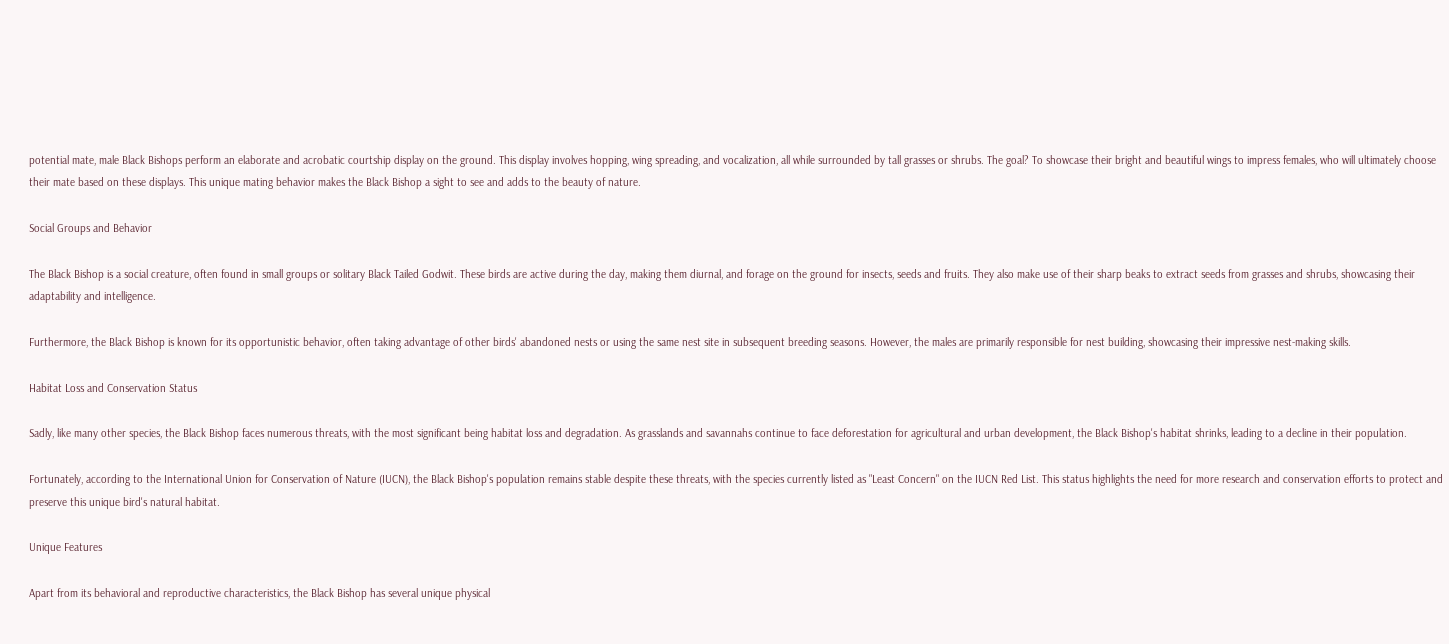potential mate, male Black Bishops perform an elaborate and acrobatic courtship display on the ground. This display involves hopping, wing spreading, and vocalization, all while surrounded by tall grasses or shrubs. The goal? To showcase their bright and beautiful wings to impress females, who will ultimately choose their mate based on these displays. This unique mating behavior makes the Black Bishop a sight to see and adds to the beauty of nature.

Social Groups and Behavior

The Black Bishop is a social creature, often found in small groups or solitary Black Tailed Godwit. These birds are active during the day, making them diurnal, and forage on the ground for insects, seeds and fruits. They also make use of their sharp beaks to extract seeds from grasses and shrubs, showcasing their adaptability and intelligence.

Furthermore, the Black Bishop is known for its opportunistic behavior, often taking advantage of other birds' abandoned nests or using the same nest site in subsequent breeding seasons. However, the males are primarily responsible for nest building, showcasing their impressive nest-making skills.

Habitat Loss and Conservation Status

Sadly, like many other species, the Black Bishop faces numerous threats, with the most significant being habitat loss and degradation. As grasslands and savannahs continue to face deforestation for agricultural and urban development, the Black Bishop's habitat shrinks, leading to a decline in their population.

Fortunately, according to the International Union for Conservation of Nature (IUCN), the Black Bishop's population remains stable despite these threats, with the species currently listed as "Least Concern" on the IUCN Red List. This status highlights the need for more research and conservation efforts to protect and preserve this unique bird's natural habitat.

Unique Features

Apart from its behavioral and reproductive characteristics, the Black Bishop has several unique physical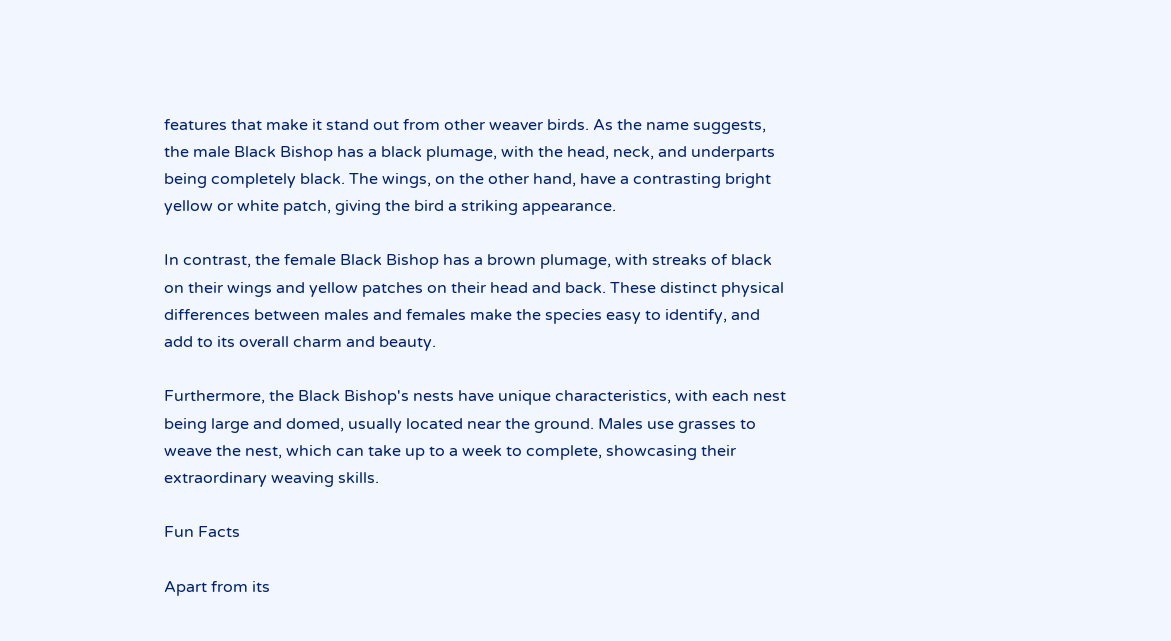features that make it stand out from other weaver birds. As the name suggests, the male Black Bishop has a black plumage, with the head, neck, and underparts being completely black. The wings, on the other hand, have a contrasting bright yellow or white patch, giving the bird a striking appearance.

In contrast, the female Black Bishop has a brown plumage, with streaks of black on their wings and yellow patches on their head and back. These distinct physical differences between males and females make the species easy to identify, and add to its overall charm and beauty.

Furthermore, the Black Bishop's nests have unique characteristics, with each nest being large and domed, usually located near the ground. Males use grasses to weave the nest, which can take up to a week to complete, showcasing their extraordinary weaving skills.

Fun Facts

Apart from its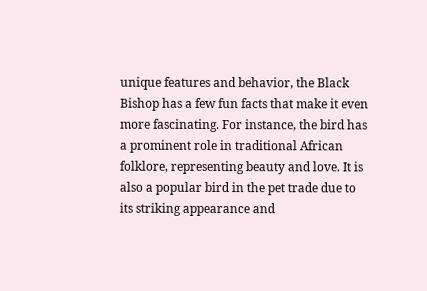unique features and behavior, the Black Bishop has a few fun facts that make it even more fascinating. For instance, the bird has a prominent role in traditional African folklore, representing beauty and love. It is also a popular bird in the pet trade due to its striking appearance and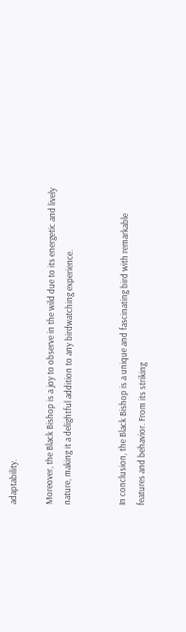adaptability.

Moreover, the Black Bishop is a joy to observe in the wild due to its energetic and lively nature, making it a delightful addition to any birdwatching experience.


In conclusion, the Black Bishop is a unique and fascinating bird with remarkable features and behavior. From its striking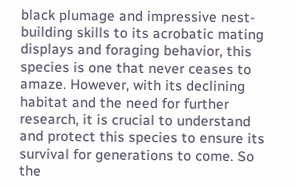black plumage and impressive nest-building skills to its acrobatic mating displays and foraging behavior, this species is one that never ceases to amaze. However, with its declining habitat and the need for further research, it is crucial to understand and protect this species to ensure its survival for generations to come. So the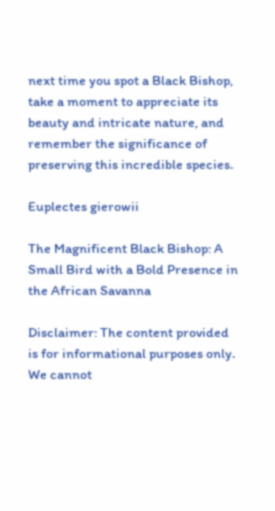next time you spot a Black Bishop, take a moment to appreciate its beauty and intricate nature, and remember the significance of preserving this incredible species.

Euplectes gierowii

The Magnificent Black Bishop: A Small Bird with a Bold Presence in the African Savanna

Disclaimer: The content provided is for informational purposes only. We cannot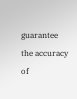guarantee the accuracy of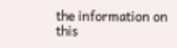the information on this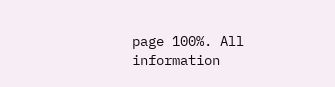page 100%. All information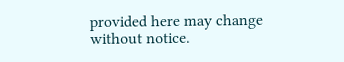provided here may change without notice.